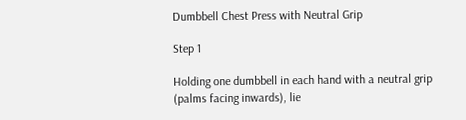Dumbbell Chest Press with Neutral Grip

Step 1

Holding one dumbbell in each hand with a neutral grip (palms facing inwards), lie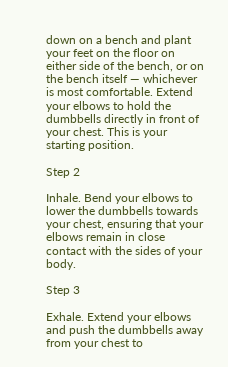down on a bench and plant your feet on the floor on either side of the bench, or on the bench itself — whichever is most comfortable. Extend your elbows to hold the dumbbells directly in front of your chest. This is your starting position.

Step 2

Inhale. Bend your elbows to lower the dumbbells towards your chest, ensuring that your elbows remain in close contact with the sides of your body.

Step 3

Exhale. Extend your elbows and push the dumbbells away from your chest to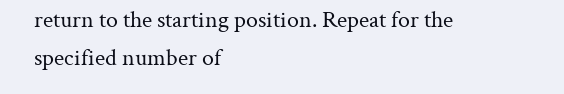return to the starting position. Repeat for the specified number of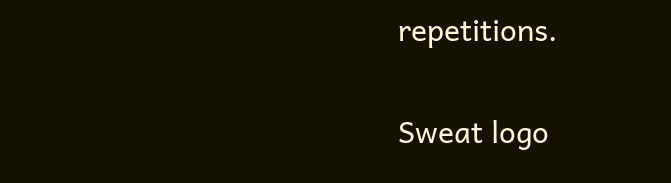repetitions.

Sweat logo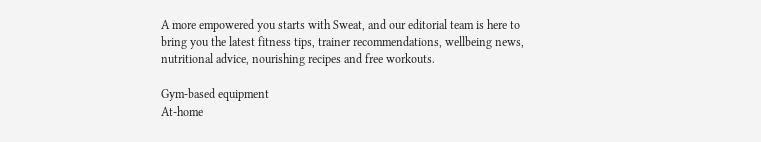A more empowered you starts with Sweat, and our editorial team is here to bring you the latest fitness tips, trainer recommendations, wellbeing news, nutritional advice, nourishing recipes and free workouts.

Gym-based equipment
At-home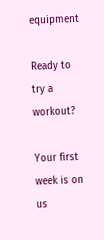equipment

Ready to try a workout?

Your first week is on us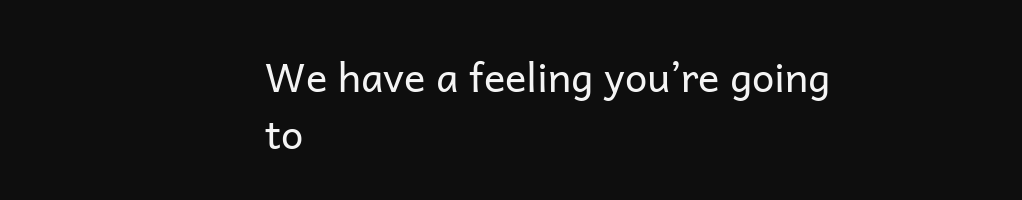We have a feeling you’re going to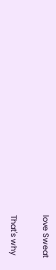love Sweat

That's why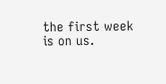the first week is on us.